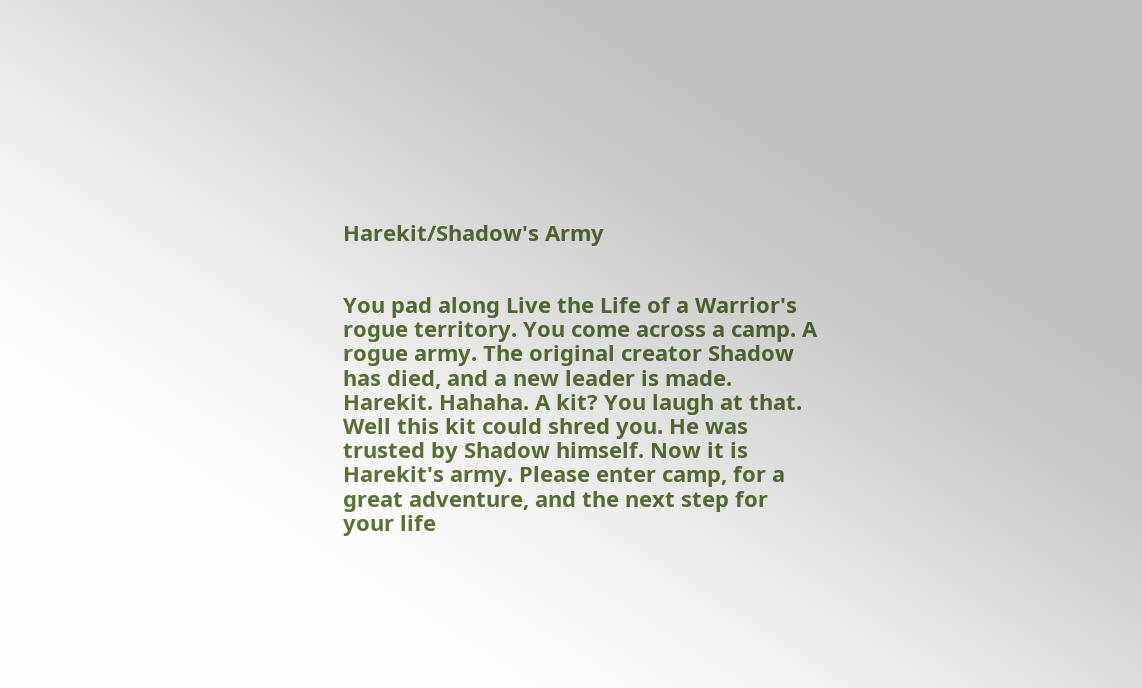Harekit/Shadow's Army


You pad along Live the Life of a Warrior's rogue territory. You come across a camp. A rogue army. The original creator Shadow has died, and a new leader is made. Harekit. Hahaha. A kit? You laugh at that. Well this kit could shred you. He was trusted by Shadow himself. Now it is Harekit's army. Please enter camp, for a great adventure, and the next step for your life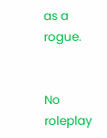as a rogue.


No roleplay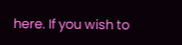here. If you wish to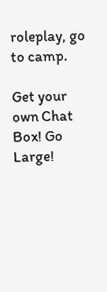roleplay, go to camp.

Get your own Chat Box! Go Large!